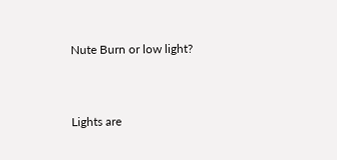Nute Burn or low light?


Lights are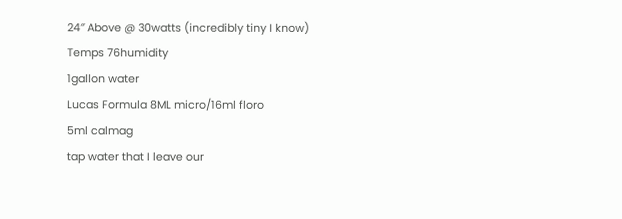24″ Above @ 30watts (incredibly tiny I know)
Temps 76humidity
1gallon water
Lucas Formula 8ML micro/16ml floro
5ml calmag
tap water that I leave our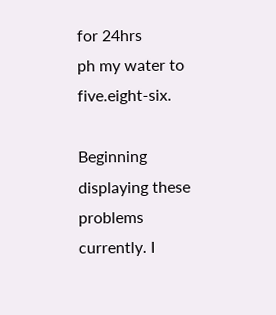for 24hrs
ph my water to five.eight-six.

Beginning displaying these problems currently. I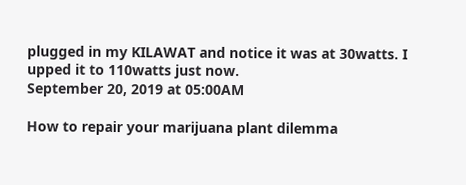plugged in my KILAWAT and notice it was at 30watts. I upped it to 110watts just now.
September 20, 2019 at 05:00AM

How to repair your marijuana plant dilemma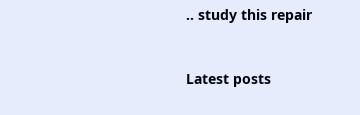.. study this repair


Latest posts